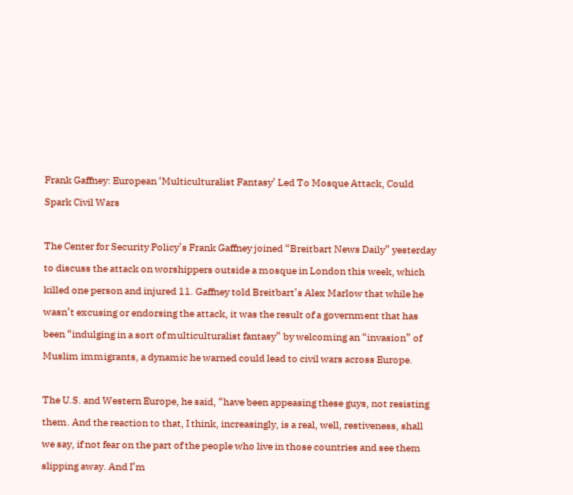Frank Gaffney: European ‘Multiculturalist Fantasy’ Led To Mosque Attack, Could Spark Civil Wars

The Center for Security Policy’s Frank Gaffney joined “Breitbart News Daily” yesterday to discuss the attack on worshippers outside a mosque in London this week, which killed one person and injured 11. Gaffney told Breitbart’s Alex Marlow that while he wasn’t excusing or endorsing the attack, it was the result of a government that has been “indulging in a sort of multiculturalist fantasy” by welcoming an “invasion” of Muslim immigrants, a dynamic he warned could lead to civil wars across Europe.

The U.S. and Western Europe, he said, “have been appeasing these guys, not resisting them. And the reaction to that, I think, increasingly, is a real, well, restiveness, shall we say, if not fear on the part of the people who live in those countries and see them slipping away. And I’m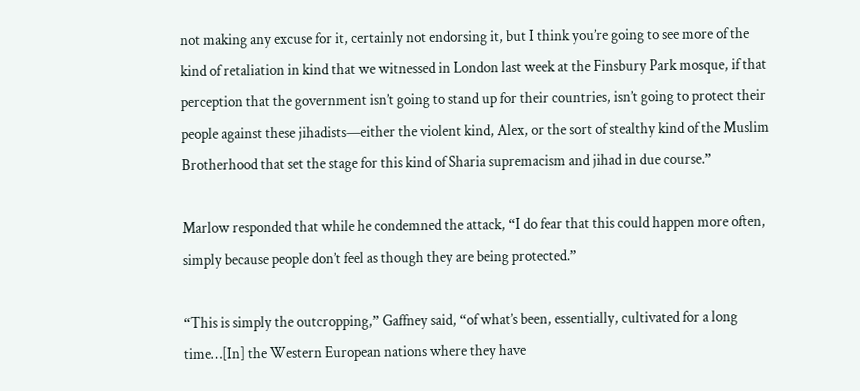not making any excuse for it, certainly not endorsing it, but I think you’re going to see more of the kind of retaliation in kind that we witnessed in London last week at the Finsbury Park mosque, if that perception that the government isn’t going to stand up for their countries, isn’t going to protect their people against these jihadists—either the violent kind, Alex, or the sort of stealthy kind of the Muslim Brotherhood that set the stage for this kind of Sharia supremacism and jihad in due course.”

Marlow responded that while he condemned the attack, “I do fear that this could happen more often, simply because people don’t feel as though they are being protected.”

“This is simply the outcropping,” Gaffney said, “of what’s been, essentially, cultivated for a long time…[In] the Western European nations where they have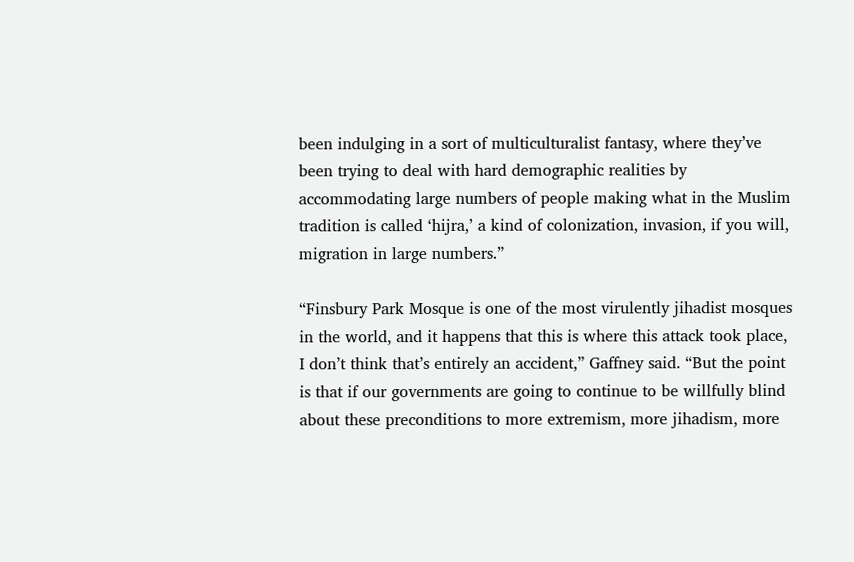been indulging in a sort of multiculturalist fantasy, where they’ve been trying to deal with hard demographic realities by accommodating large numbers of people making what in the Muslim tradition is called ‘hijra,’ a kind of colonization, invasion, if you will, migration in large numbers.”

“Finsbury Park Mosque is one of the most virulently jihadist mosques in the world, and it happens that this is where this attack took place, I don’t think that’s entirely an accident,” Gaffney said. “But the point is that if our governments are going to continue to be willfully blind about these preconditions to more extremism, more jihadism, more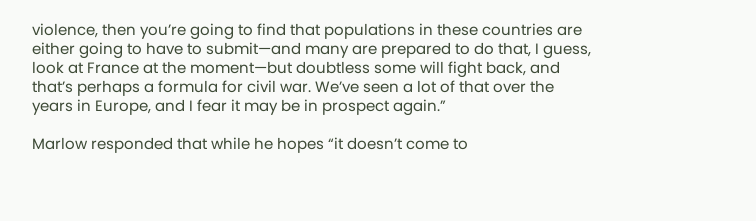violence, then you’re going to find that populations in these countries are either going to have to submit—and many are prepared to do that, I guess, look at France at the moment—but doubtless some will fight back, and that’s perhaps a formula for civil war. We’ve seen a lot of that over the years in Europe, and I fear it may be in prospect again.”

Marlow responded that while he hopes “it doesn’t come to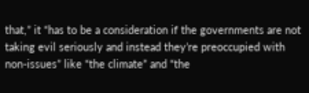that,” it “has to be a consideration if the governments are not taking evil seriously and instead they’re preoccupied with non-issues” like “the climate” and “the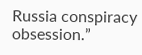Russia conspiracy obsession.”